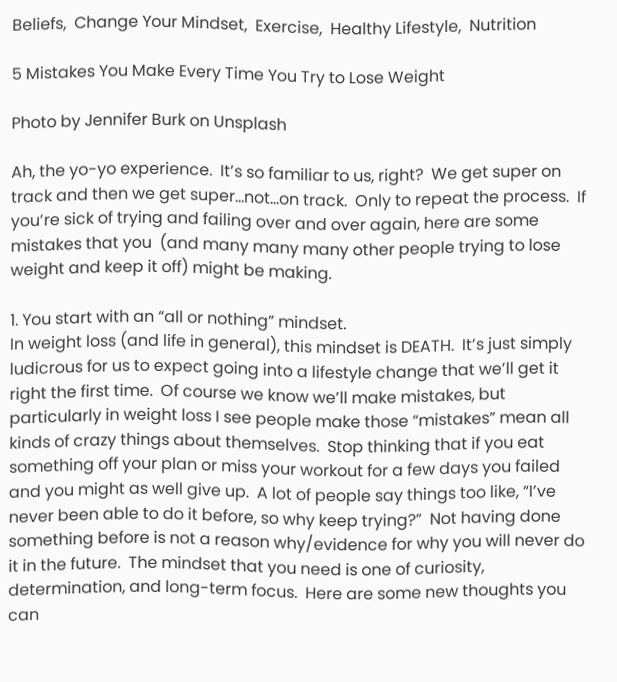Beliefs,  Change Your Mindset,  Exercise,  Healthy Lifestyle,  Nutrition

5 Mistakes You Make Every Time You Try to Lose Weight

Photo by Jennifer Burk on Unsplash

Ah, the yo-yo experience.  It’s so familiar to us, right?  We get super on track and then we get super…not…on track.  Only to repeat the process.  If you’re sick of trying and failing over and over again, here are some mistakes that you  (and many many many other people trying to lose weight and keep it off) might be making.

1. You start with an “all or nothing” mindset.
In weight loss (and life in general), this mindset is DEATH.  It’s just simply ludicrous for us to expect going into a lifestyle change that we’ll get it right the first time.  Of course we know we’ll make mistakes, but particularly in weight loss I see people make those “mistakes” mean all kinds of crazy things about themselves.  Stop thinking that if you eat something off your plan or miss your workout for a few days you failed and you might as well give up.  A lot of people say things too like, “I’ve never been able to do it before, so why keep trying?”  Not having done something before is not a reason why/evidence for why you will never do it in the future.  The mindset that you need is one of curiosity, determination, and long-term focus.  Here are some new thoughts you can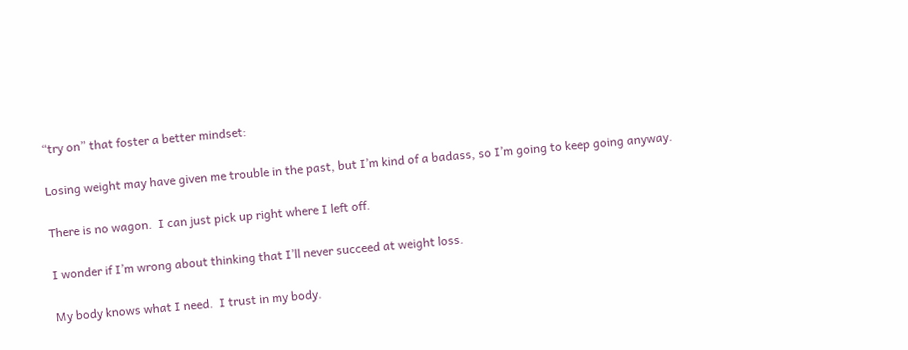“try on” that foster a better mindset:

Losing weight may have given me trouble in the past, but I’m kind of a badass, so I’m going to keep going anyway.

There is no wagon.  I can just pick up right where I left off.

I wonder if I’m wrong about thinking that I’ll never succeed at weight loss.

My body knows what I need.  I trust in my body.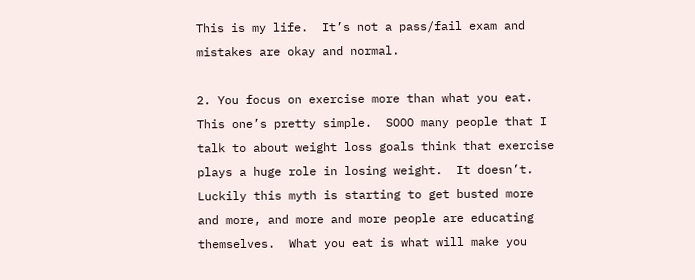This is my life.  It’s not a pass/fail exam and mistakes are okay and normal.

2. You focus on exercise more than what you eat.
This one’s pretty simple.  SOOO many people that I talk to about weight loss goals think that exercise plays a huge role in losing weight.  It doesn’t.  Luckily this myth is starting to get busted more and more, and more and more people are educating themselves.  What you eat is what will make you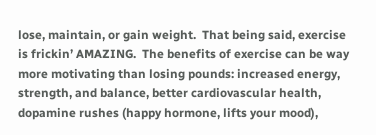lose, maintain, or gain weight.  That being said, exercise is frickin’ AMAZING.  The benefits of exercise can be way more motivating than losing pounds: increased energy, strength, and balance, better cardiovascular health, dopamine rushes (happy hormone, lifts your mood),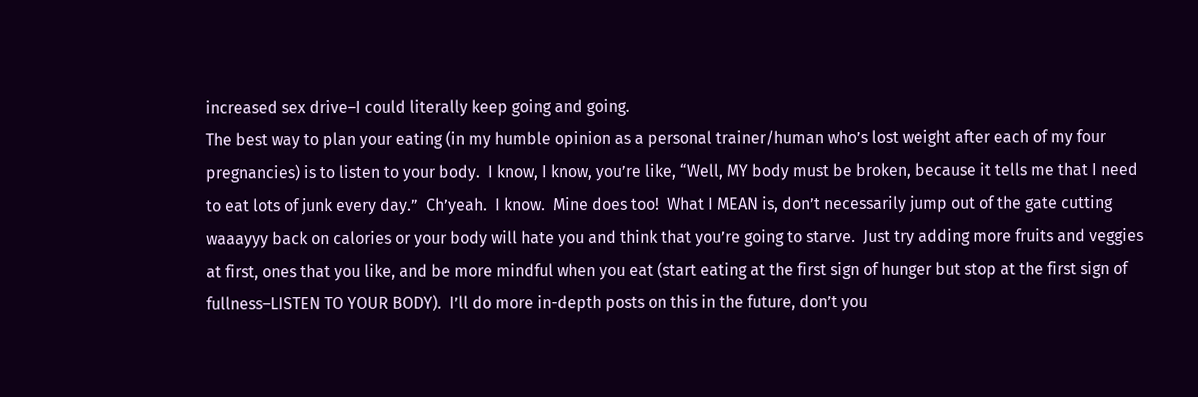increased sex drive–I could literally keep going and going.
The best way to plan your eating (in my humble opinion as a personal trainer/human who’s lost weight after each of my four pregnancies) is to listen to your body.  I know, I know, you’re like, “Well, MY body must be broken, because it tells me that I need to eat lots of junk every day.”  Ch’yeah.  I know.  Mine does too!  What I MEAN is, don’t necessarily jump out of the gate cutting waaayyy back on calories or your body will hate you and think that you’re going to starve.  Just try adding more fruits and veggies at first, ones that you like, and be more mindful when you eat (start eating at the first sign of hunger but stop at the first sign of fullness–LISTEN TO YOUR BODY).  I’ll do more in-depth posts on this in the future, don’t you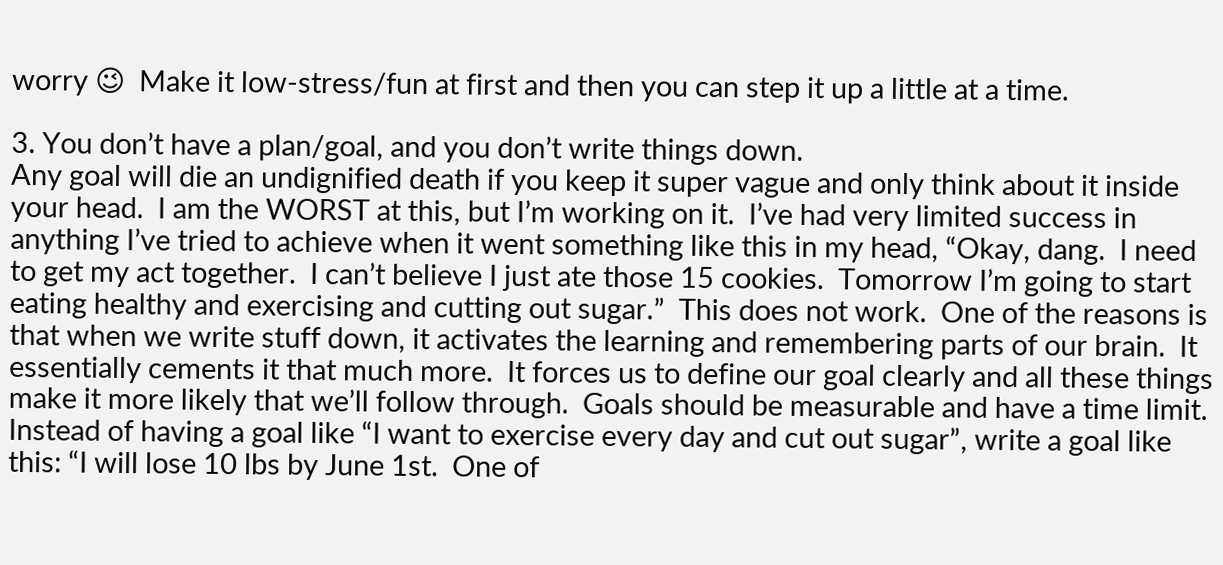worry 😉  Make it low-stress/fun at first and then you can step it up a little at a time.

3. You don’t have a plan/goal, and you don’t write things down.
Any goal will die an undignified death if you keep it super vague and only think about it inside your head.  I am the WORST at this, but I’m working on it.  I’ve had very limited success in anything I’ve tried to achieve when it went something like this in my head, “Okay, dang.  I need to get my act together.  I can’t believe I just ate those 15 cookies.  Tomorrow I’m going to start eating healthy and exercising and cutting out sugar.”  This does not work.  One of the reasons is that when we write stuff down, it activates the learning and remembering parts of our brain.  It essentially cements it that much more.  It forces us to define our goal clearly and all these things make it more likely that we’ll follow through.  Goals should be measurable and have a time limit.  Instead of having a goal like “I want to exercise every day and cut out sugar”, write a goal like this: “I will lose 10 lbs by June 1st.  One of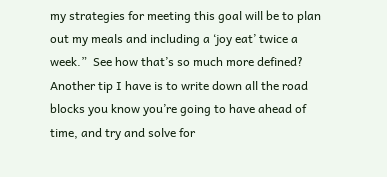my strategies for meeting this goal will be to plan out my meals and including a ‘joy eat’ twice a week.”  See how that’s so much more defined?  Another tip I have is to write down all the road blocks you know you’re going to have ahead of time, and try and solve for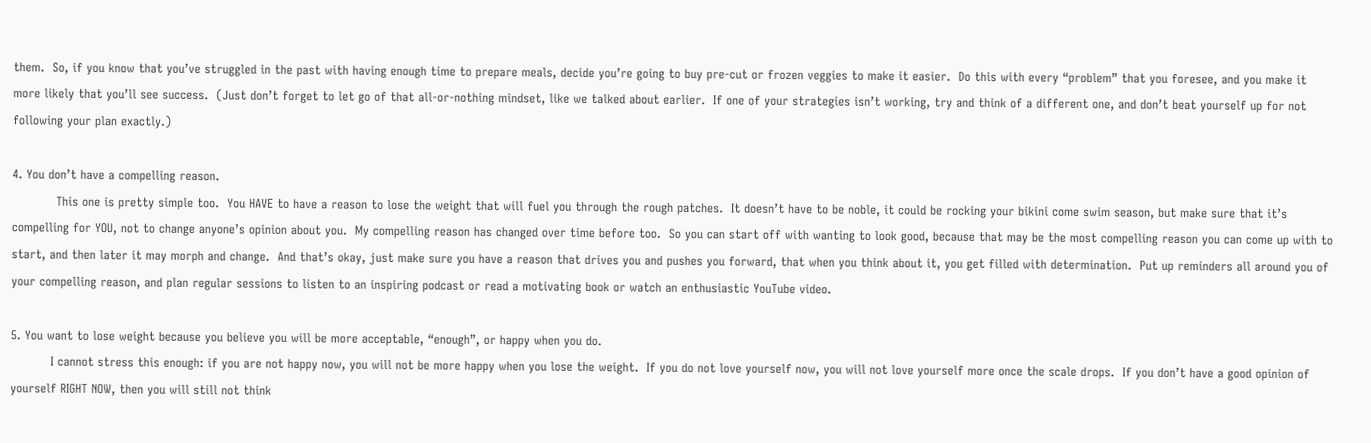them.  So, if you know that you’ve struggled in the past with having enough time to prepare meals, decide you’re going to buy pre-cut or frozen veggies to make it easier.  Do this with every “problem” that you foresee, and you make it more likely that you’ll see success.  (Just don’t forget to let go of that all-or-nothing mindset, like we talked about earlier.  If one of your strategies isn’t working, try and think of a different one, and don’t beat yourself up for not following your plan exactly.)

4. You don’t have a compelling reason.
           This one is pretty simple too.  You HAVE to have a reason to lose the weight that will fuel you through the rough patches.  It doesn’t have to be noble, it could be rocking your bikini come swim season, but make sure that it’s compelling for YOU, not to change anyone’s opinion about you.  My compelling reason has changed over time before too.  So you can start off with wanting to look good, because that may be the most compelling reason you can come up with to start, and then later it may morph and change.  And that’s okay, just make sure you have a reason that drives you and pushes you forward, that when you think about it, you get filled with determination.  Put up reminders all around you of your compelling reason, and plan regular sessions to listen to an inspiring podcast or read a motivating book or watch an enthusiastic YouTube video.

5. You want to lose weight because you believe you will be more acceptable, “enough”, or happy when you do.
          I cannot stress this enough: if you are not happy now, you will not be more happy when you lose the weight.  If you do not love yourself now, you will not love yourself more once the scale drops.  If you don’t have a good opinion of yourself RIGHT NOW, then you will still not think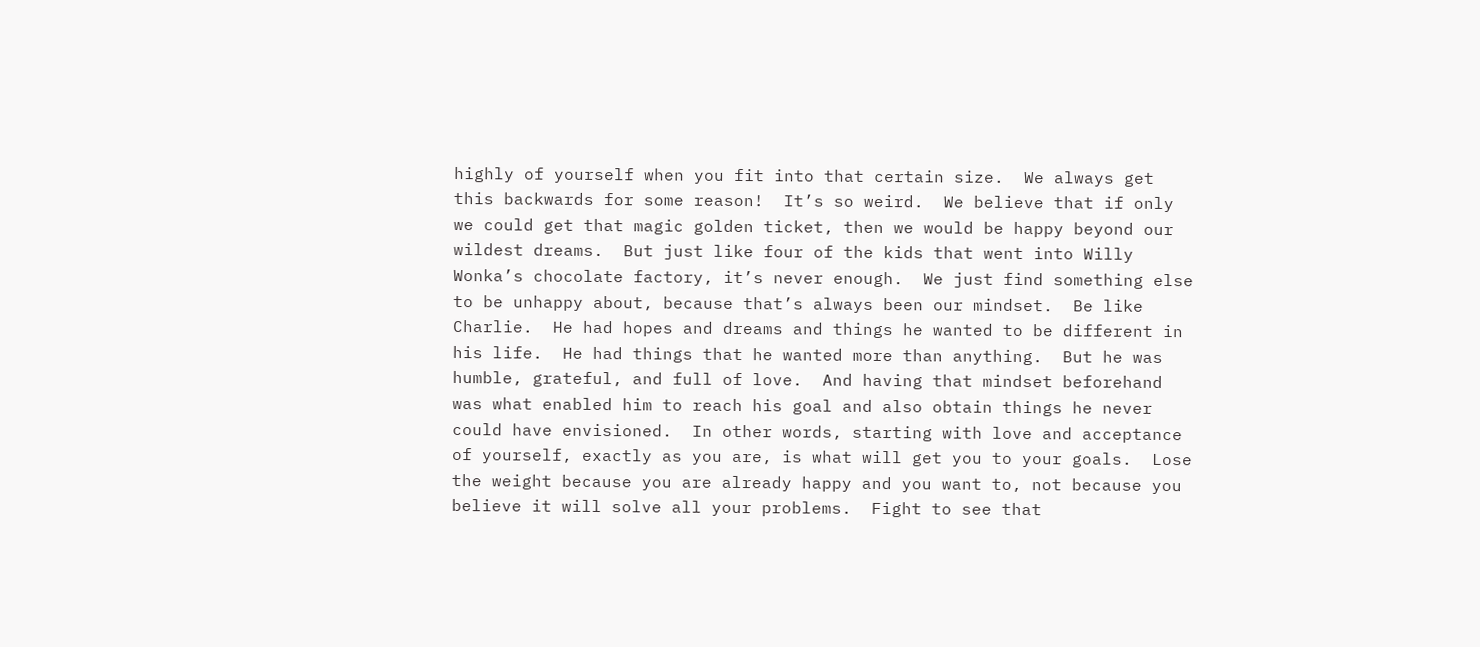highly of yourself when you fit into that certain size.  We always get this backwards for some reason!  It’s so weird.  We believe that if only we could get that magic golden ticket, then we would be happy beyond our wildest dreams.  But just like four of the kids that went into Willy Wonka’s chocolate factory, it’s never enough.  We just find something else to be unhappy about, because that’s always been our mindset.  Be like Charlie.  He had hopes and dreams and things he wanted to be different in his life.  He had things that he wanted more than anything.  But he was humble, grateful, and full of love.  And having that mindset beforehand was what enabled him to reach his goal and also obtain things he never could have envisioned.  In other words, starting with love and acceptance of yourself, exactly as you are, is what will get you to your goals.  Lose the weight because you are already happy and you want to, not because you believe it will solve all your problems.  Fight to see that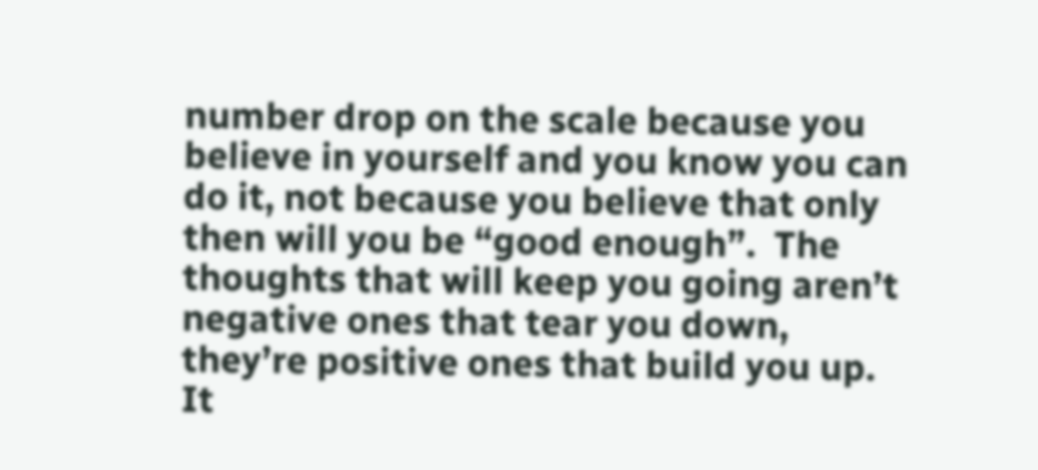number drop on the scale because you believe in yourself and you know you can do it, not because you believe that only then will you be “good enough”.  The thoughts that will keep you going aren’t negative ones that tear you down, they’re positive ones that build you up.  It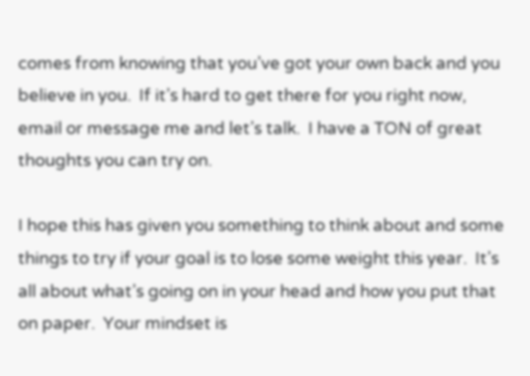comes from knowing that you’ve got your own back and you believe in you.  If it’s hard to get there for you right now, email or message me and let’s talk.  I have a TON of great thoughts you can try on.

I hope this has given you something to think about and some things to try if your goal is to lose some weight this year.  It’s all about what’s going on in your head and how you put that on paper.  Your mindset is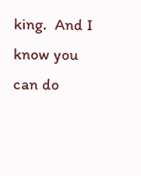king.  And I know you can do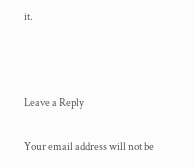it.



Leave a Reply

Your email address will not be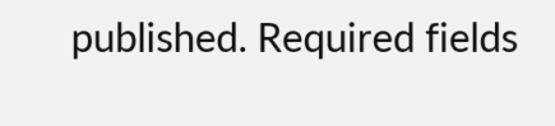published. Required fields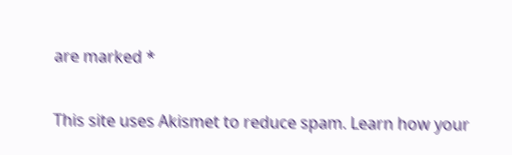are marked *

This site uses Akismet to reduce spam. Learn how your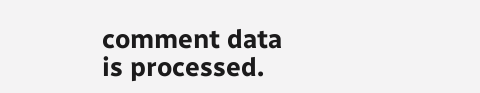comment data is processed.